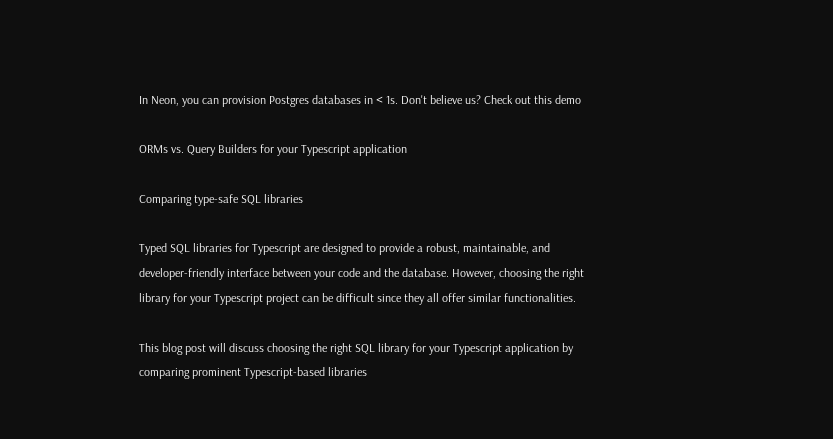In Neon, you can provision Postgres databases in < 1s. Don't believe us? Check out this demo

ORMs vs. Query Builders for your Typescript application

Comparing type-safe SQL libraries

Typed SQL libraries for Typescript are designed to provide a robust, maintainable, and developer-friendly interface between your code and the database. However, choosing the right library for your Typescript project can be difficult since they all offer similar functionalities.

This blog post will discuss choosing the right SQL library for your Typescript application by comparing prominent Typescript-based libraries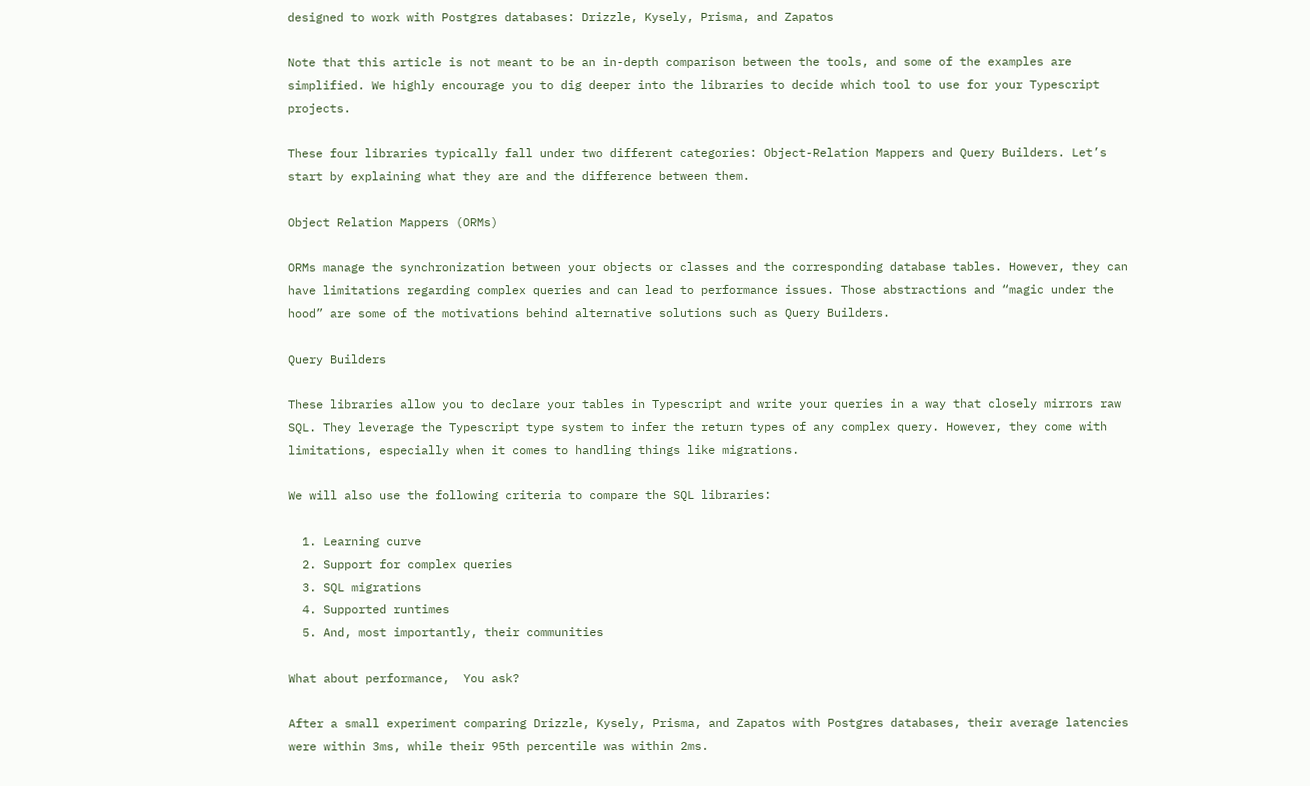designed to work with Postgres databases: Drizzle, Kysely, Prisma, and Zapatos

Note that this article is not meant to be an in-depth comparison between the tools, and some of the examples are simplified. We highly encourage you to dig deeper into the libraries to decide which tool to use for your Typescript projects.

These four libraries typically fall under two different categories: Object-Relation Mappers and Query Builders. Let’s start by explaining what they are and the difference between them.

Object Relation Mappers (ORMs)

ORMs manage the synchronization between your objects or classes and the corresponding database tables. However, they can have limitations regarding complex queries and can lead to performance issues. Those abstractions and “magic under the hood” are some of the motivations behind alternative solutions such as Query Builders.

Query Builders

These libraries allow you to declare your tables in Typescript and write your queries in a way that closely mirrors raw SQL. They leverage the Typescript type system to infer the return types of any complex query. However, they come with limitations, especially when it comes to handling things like migrations.

We will also use the following criteria to compare the SQL libraries:

  1. Learning curve
  2. Support for complex queries
  3. SQL migrations
  4. Supported runtimes
  5. And, most importantly, their communities

What about performance,  You ask?

After a small experiment comparing Drizzle, Kysely, Prisma, and Zapatos with Postgres databases, their average latencies were within 3ms, while their 95th percentile was within 2ms.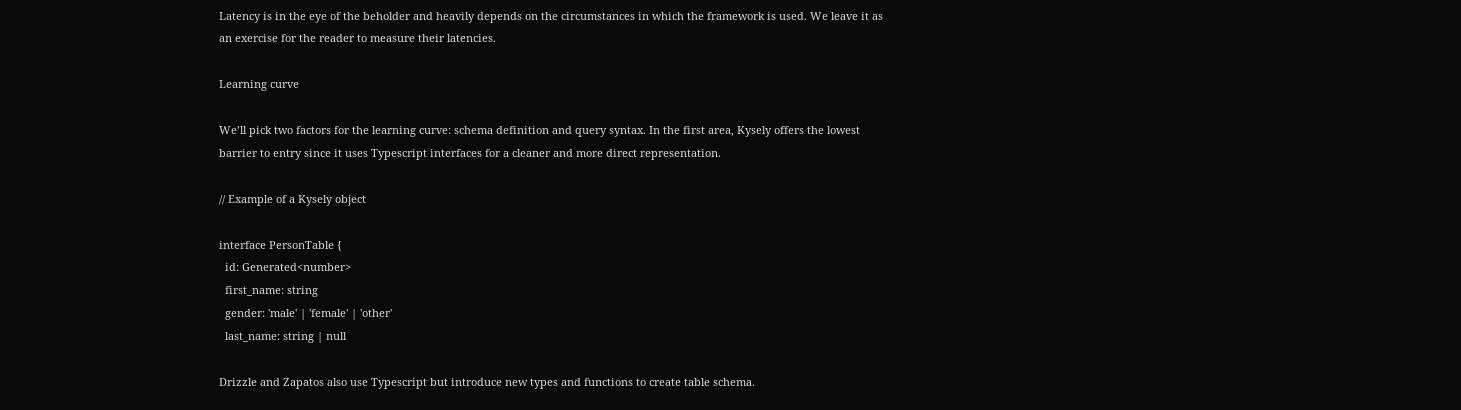Latency is in the eye of the beholder and heavily depends on the circumstances in which the framework is used. We leave it as an exercise for the reader to measure their latencies.

Learning curve

We’ll pick two factors for the learning curve: schema definition and query syntax. In the first area, Kysely offers the lowest barrier to entry since it uses Typescript interfaces for a cleaner and more direct representation.

// Example of a Kysely object

interface PersonTable {
  id: Generated<number>
  first_name: string
  gender: 'male' | 'female' | 'other'
  last_name: string | null

Drizzle and Zapatos also use Typescript but introduce new types and functions to create table schema.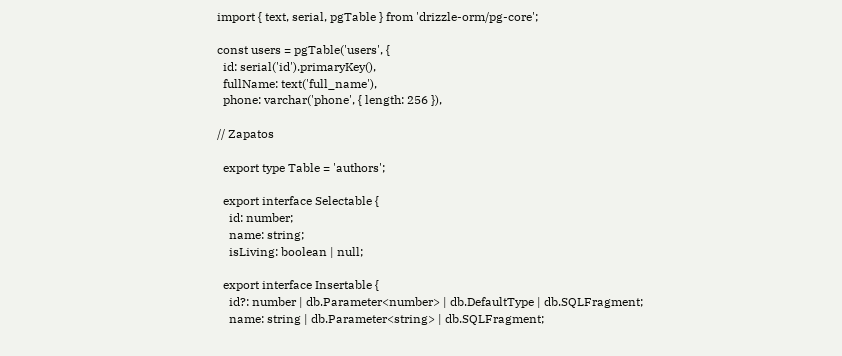import { text, serial, pgTable } from 'drizzle-orm/pg-core';

const users = pgTable('users', {
  id: serial('id').primaryKey(),
  fullName: text('full_name'),
  phone: varchar('phone', { length: 256 }),

// Zapatos

  export type Table = 'authors';

  export interface Selectable {
    id: number;
    name: string;
    isLiving: boolean | null;

  export interface Insertable {
    id?: number | db.Parameter<number> | db.DefaultType | db.SQLFragment;
    name: string | db.Parameter<string> | db.SQLFragment;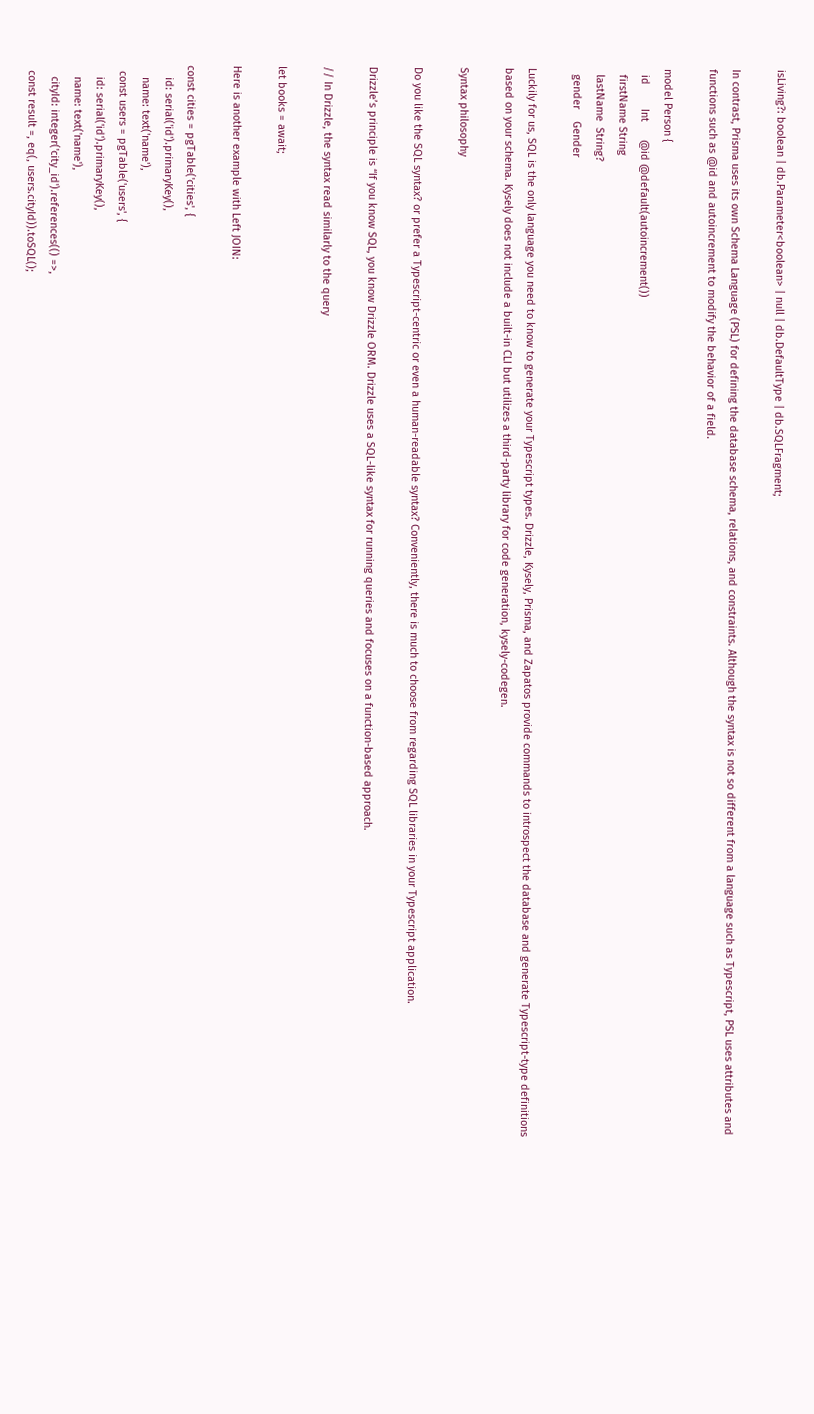isLiving?: boolean | db.Parameter<boolean> | null | db.DefaultType | db.SQLFragment;

In contrast, Prisma uses its own Schema Language (PSL) for defining the database schema, relations, and constraints. Although the syntax is not so different from a language such as Typescript, PSL uses attributes and functions such as @id and autoincrement to modify the behavior of a field.

model Person {
  id        Int      @id @default(autoincrement())
  firstName String
  lastName  String?
  gender    Gender

Luckily for us, SQL is the only language you need to know to generate your Typescript types. Drizzle, Kysely, Prisma, and Zapatos provide commands to introspect the database and generate Typescript-type definitions based on your schema. Kysely does not include a built-in CLI but utilizes a third-party library for code generation, kysely-codegen.

Syntax philosophy

Do you like the SQL syntax? or prefer a Typescript-centric or even a human-readable syntax? Conveniently, there is much to choose from regarding SQL libraries in your Typescript application.

Drizzle’s principle is “If you know SQL, you know Drizzle ORM. Drizzle uses a SQL-like syntax for running queries and focuses on a function-based approach.

// In Drizzle, the syntax read similarly to the query

let books = await;

Here is another example with Left JOIN:

const cities = pgTable('cities', {
    id: serial('id').primaryKey(),
    name: text('name'),
  const users = pgTable('users', {
    id: serial('id').primaryKey(),
    name: text('name'),
    cityId: integer('city_id').references(() =>,
  const result =, eq(, users.cityId)).toSQL();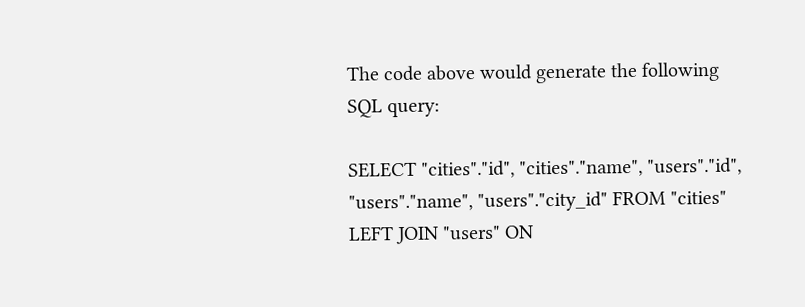The code above would generate the following SQL query:

SELECT "cities"."id", "cities"."name", "users"."id", "users"."name", "users"."city_id" FROM "cities" LEFT JOIN "users" ON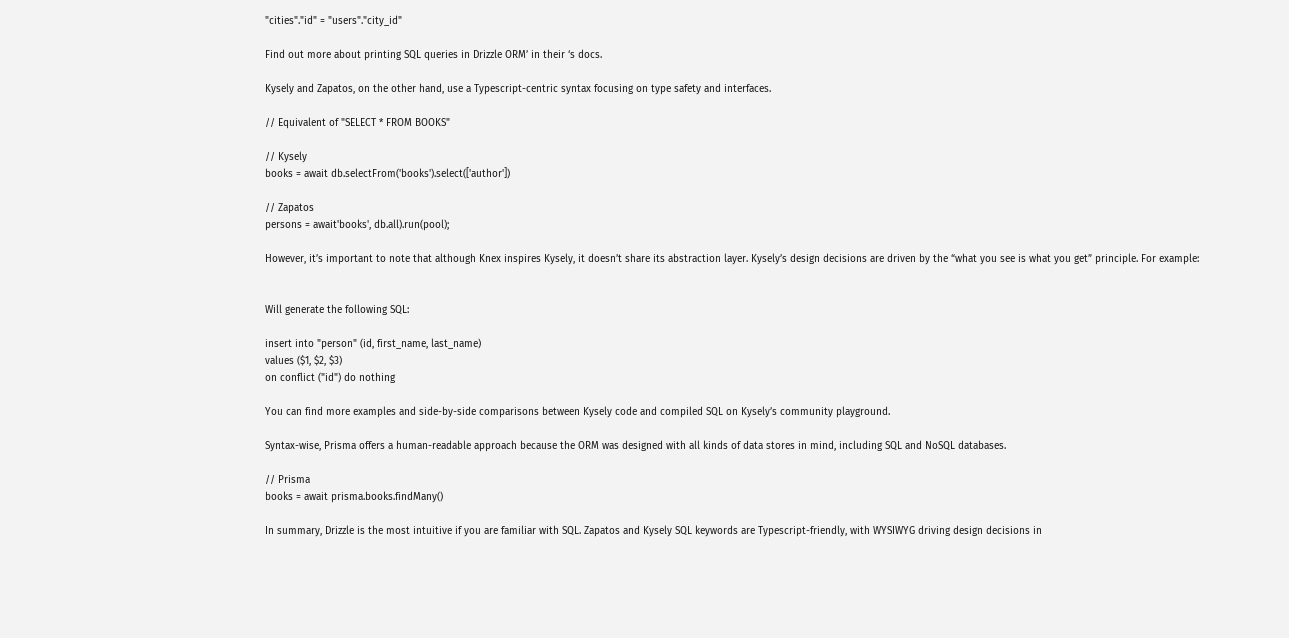"cities"."id" = "users"."city_id"

Find out more about printing SQL queries in Drizzle ORM’ in their ‘s docs.

Kysely and Zapatos, on the other hand, use a Typescript-centric syntax focusing on type safety and interfaces.

// Equivalent of "SELECT * FROM BOOKS"

// Kysely
books = await db.selectFrom('books').select(['author'])

// Zapatos
persons = await'books', db.all).run(pool);

However, it’s important to note that although Knex inspires Kysely, it doesn’t share its abstraction layer. Kysely’s design decisions are driven by the “what you see is what you get” principle. For example:


Will generate the following SQL:

insert into "person" (id, first_name, last_name)
values ($1, $2, $3)
on conflict ("id") do nothing

You can find more examples and side-by-side comparisons between Kysely code and compiled SQL on Kysely’s community playground.

Syntax-wise, Prisma offers a human-readable approach because the ORM was designed with all kinds of data stores in mind, including SQL and NoSQL databases.

// Prisma
books = await prisma.books.findMany()

In summary, Drizzle is the most intuitive if you are familiar with SQL. Zapatos and Kysely SQL keywords are Typescript-friendly, with WYSIWYG driving design decisions in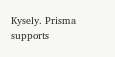Kysely. Prisma supports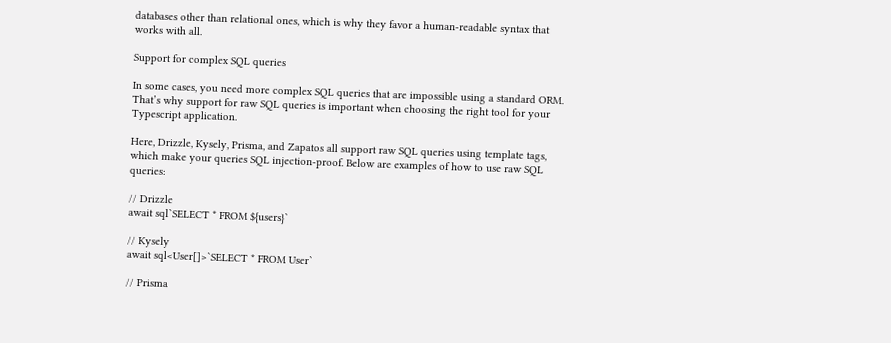databases other than relational ones, which is why they favor a human-readable syntax that works with all.

Support for complex SQL queries

In some cases, you need more complex SQL queries that are impossible using a standard ORM. That’s why support for raw SQL queries is important when choosing the right tool for your Typescript application.

Here, Drizzle, Kysely, Prisma, and Zapatos all support raw SQL queries using template tags, which make your queries SQL injection-proof. Below are examples of how to use raw SQL queries:

// Drizzle
await sql`SELECT * FROM ${users}`

// Kysely
await sql<User[]>`SELECT * FROM User`

// Prisma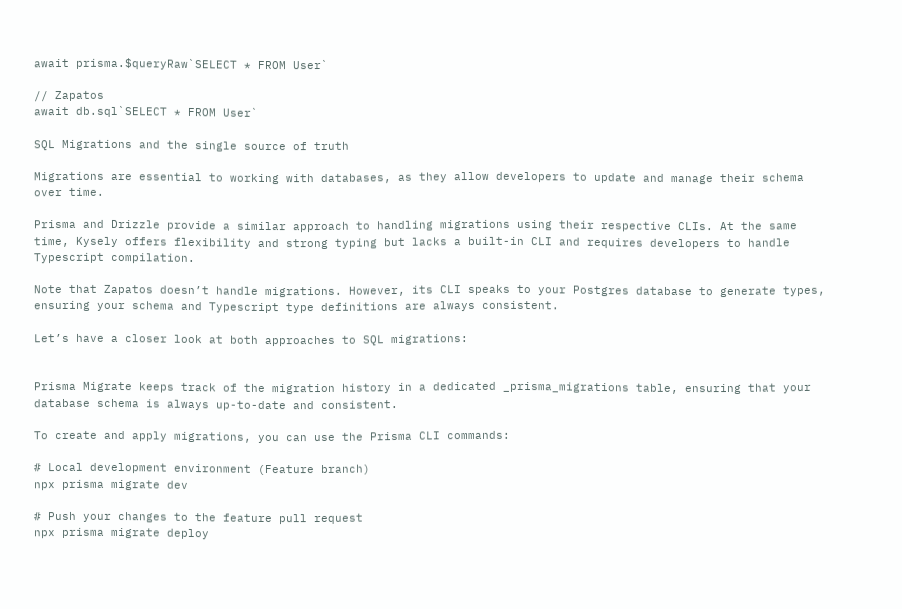await prisma.$queryRaw`SELECT * FROM User`

// Zapatos
await db.sql`SELECT * FROM User`

SQL Migrations and the single source of truth

Migrations are essential to working with databases, as they allow developers to update and manage their schema over time.

Prisma and Drizzle provide a similar approach to handling migrations using their respective CLIs. At the same time, Kysely offers flexibility and strong typing but lacks a built-in CLI and requires developers to handle Typescript compilation.

Note that Zapatos doesn’t handle migrations. However, its CLI speaks to your Postgres database to generate types, ensuring your schema and Typescript type definitions are always consistent.

Let’s have a closer look at both approaches to SQL migrations:


Prisma Migrate keeps track of the migration history in a dedicated _prisma_migrations table, ensuring that your database schema is always up-to-date and consistent.

To create and apply migrations, you can use the Prisma CLI commands:

# Local development environment (Feature branch)
npx prisma migrate dev

# Push your changes to the feature pull request
npx prisma migrate deploy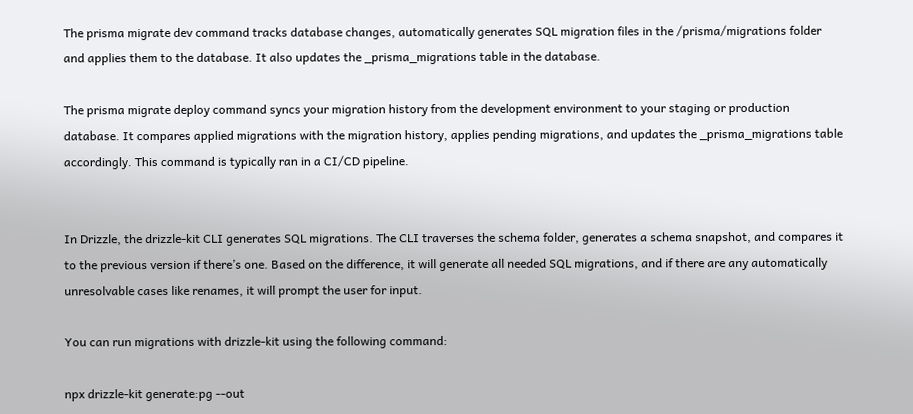The prisma migrate dev command tracks database changes, automatically generates SQL migration files in the /prisma/migrations folder and applies them to the database. It also updates the _prisma_migrations table in the database.

The prisma migrate deploy command syncs your migration history from the development environment to your staging or production database. It compares applied migrations with the migration history, applies pending migrations, and updates the _prisma_migrations table accordingly. This command is typically ran in a CI/CD pipeline.


In Drizzle, the drizzle-kit CLI generates SQL migrations. The CLI traverses the schema folder, generates a schema snapshot, and compares it to the previous version if there’s one. Based on the difference, it will generate all needed SQL migrations, and if there are any automatically unresolvable cases like renames, it will prompt the user for input.

You can run migrations with drizzle-kit using the following command:

npx drizzle-kit generate:pg --out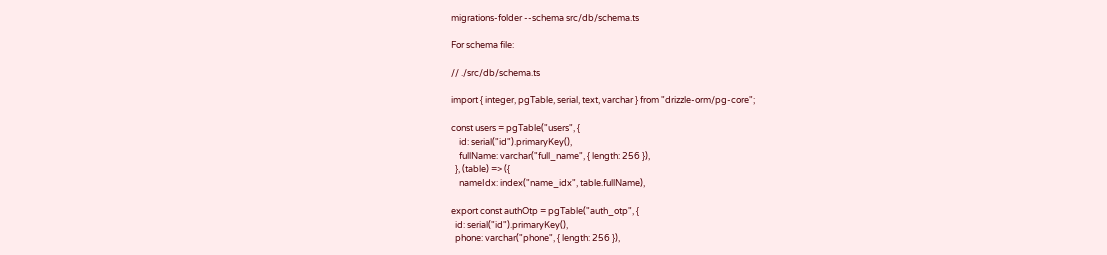migrations-folder --schema src/db/schema.ts

For schema file:

// ./src/db/schema.ts

import { integer, pgTable, serial, text, varchar } from "drizzle-orm/pg-core";

const users = pgTable("users", {
    id: serial("id").primaryKey(),
    fullName: varchar("full_name", { length: 256 }),
  }, (table) => ({
    nameIdx: index("name_idx", table.fullName),

export const authOtp = pgTable("auth_otp", {
  id: serial("id").primaryKey(),
  phone: varchar("phone", { length: 256 }),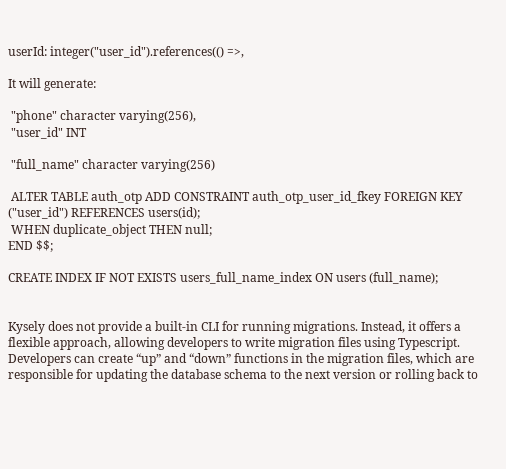userId: integer("user_id").references(() =>,

It will generate:

 "phone" character varying(256),
 "user_id" INT

 "full_name" character varying(256)

 ALTER TABLE auth_otp ADD CONSTRAINT auth_otp_user_id_fkey FOREIGN KEY ("user_id") REFERENCES users(id);
 WHEN duplicate_object THEN null;
END $$;

CREATE INDEX IF NOT EXISTS users_full_name_index ON users (full_name);


Kysely does not provide a built-in CLI for running migrations. Instead, it offers a flexible approach, allowing developers to write migration files using Typescript. Developers can create “up” and “down” functions in the migration files, which are responsible for updating the database schema to the next version or rolling back to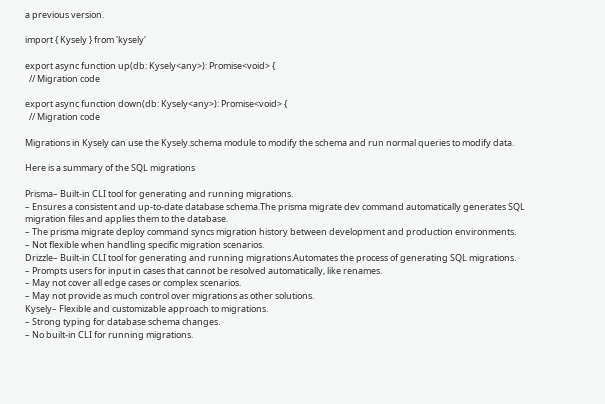a previous version.

import { Kysely } from 'kysely'

export async function up(db: Kysely<any>): Promise<void> {
  // Migration code

export async function down(db: Kysely<any>): Promise<void> {
  // Migration code

Migrations in Kysely can use the Kysely.schema module to modify the schema and run normal queries to modify data.

Here is a summary of the SQL migrations

Prisma– Built-in CLI tool for generating and running migrations.
– Ensures a consistent and up-to-date database schema.The prisma migrate dev command automatically generates SQL migration files and applies them to the database.
– The prisma migrate deploy command syncs migration history between development and production environments.
– Not flexible when handling specific migration scenarios.
Drizzle– Built-in CLI tool for generating and running migrations.Automates the process of generating SQL migrations.
– Prompts users for input in cases that cannot be resolved automatically, like renames.
– May not cover all edge cases or complex scenarios.
– May not provide as much control over migrations as other solutions.
Kysely– Flexible and customizable approach to migrations.
– Strong typing for database schema changes.
– No built-in CLI for running migrations.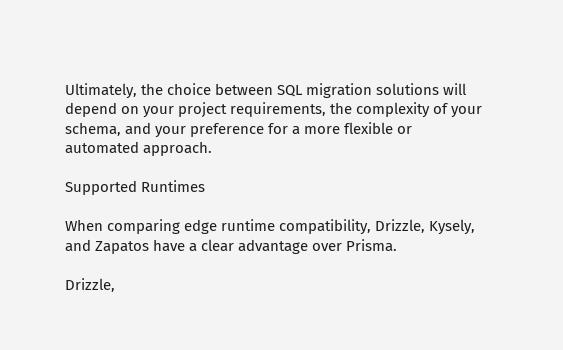Ultimately, the choice between SQL migration solutions will depend on your project requirements, the complexity of your schema, and your preference for a more flexible or automated approach.

Supported Runtimes

When comparing edge runtime compatibility, Drizzle, Kysely, and Zapatos have a clear advantage over Prisma.

Drizzle,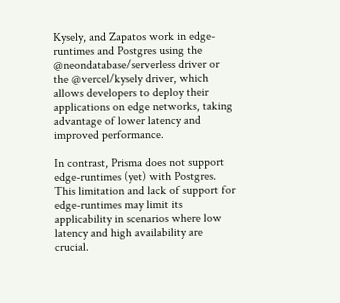Kysely, and Zapatos work in edge-runtimes and Postgres using the @neondatabase/serverless driver or the @vercel/kysely driver, which allows developers to deploy their applications on edge networks, taking advantage of lower latency and improved performance.

In contrast, Prisma does not support edge-runtimes (yet) with Postgres. This limitation and lack of support for edge-runtimes may limit its applicability in scenarios where low latency and high availability are crucial.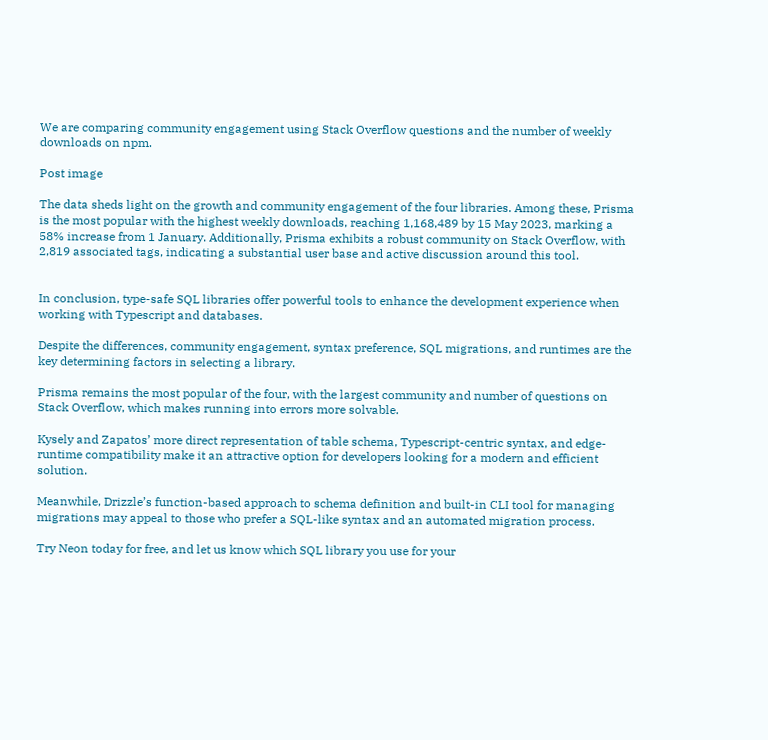We are comparing community engagement using Stack Overflow questions and the number of weekly downloads on npm.

Post image

The data sheds light on the growth and community engagement of the four libraries. Among these, Prisma is the most popular with the highest weekly downloads, reaching 1,168,489 by 15 May 2023, marking a 58% increase from 1 January. Additionally, Prisma exhibits a robust community on Stack Overflow, with 2,819 associated tags, indicating a substantial user base and active discussion around this tool.


In conclusion, type-safe SQL libraries offer powerful tools to enhance the development experience when working with Typescript and databases.

Despite the differences, community engagement, syntax preference, SQL migrations, and runtimes are the key determining factors in selecting a library.

Prisma remains the most popular of the four, with the largest community and number of questions on Stack Overflow, which makes running into errors more solvable.

Kysely and Zapatos’ more direct representation of table schema, Typescript-centric syntax, and edge-runtime compatibility make it an attractive option for developers looking for a modern and efficient solution.

Meanwhile, Drizzle’s function-based approach to schema definition and built-in CLI tool for managing migrations may appeal to those who prefer a SQL-like syntax and an automated migration process.

Try Neon today for free, and let us know which SQL library you use for your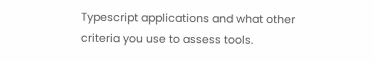Typescript applications and what other criteria you use to assess tools.